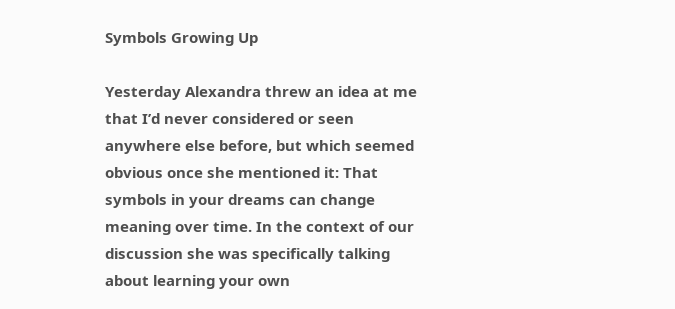Symbols Growing Up

Yesterday Alexandra threw an idea at me that I’d never considered or seen anywhere else before, but which seemed obvious once she mentioned it: That symbols in your dreams can change meaning over time. In the context of our discussion she was specifically talking about learning your own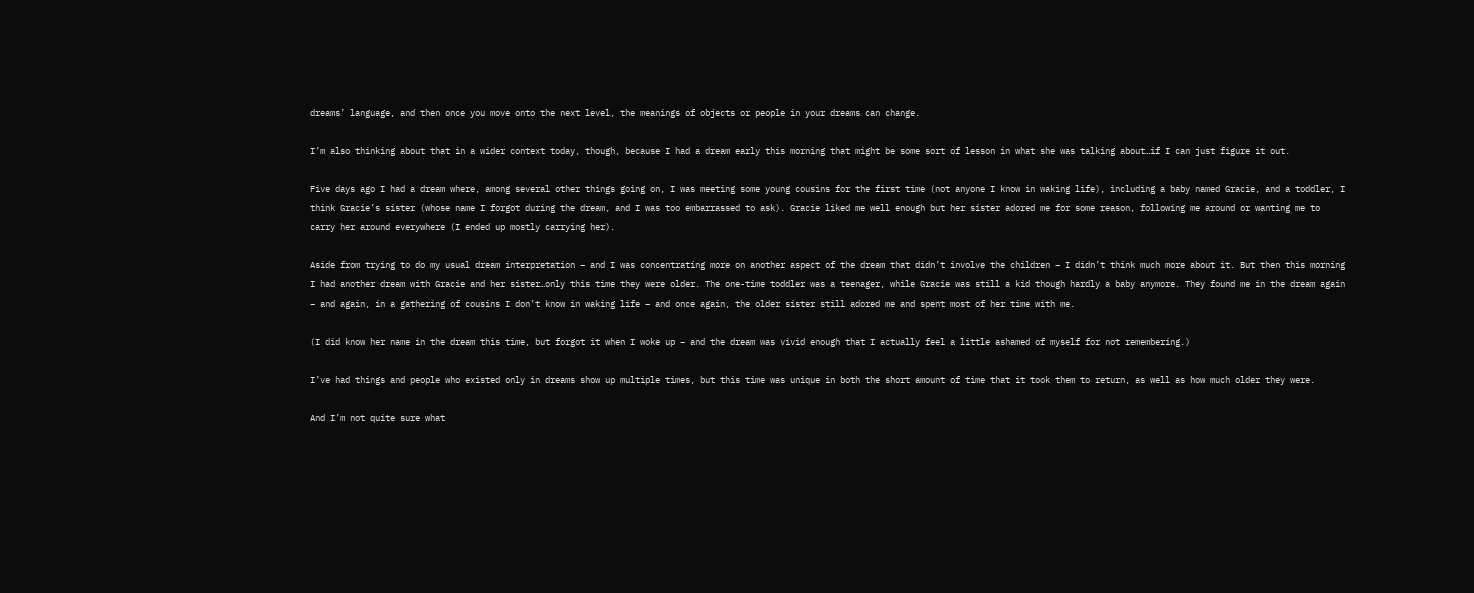dreams’ language, and then once you move onto the next level, the meanings of objects or people in your dreams can change.

I’m also thinking about that in a wider context today, though, because I had a dream early this morning that might be some sort of lesson in what she was talking about…if I can just figure it out.

Five days ago I had a dream where, among several other things going on, I was meeting some young cousins for the first time (not anyone I know in waking life), including a baby named Gracie, and a toddler, I think Gracie’s sister (whose name I forgot during the dream, and I was too embarrassed to ask). Gracie liked me well enough but her sister adored me for some reason, following me around or wanting me to carry her around everywhere (I ended up mostly carrying her).

Aside from trying to do my usual dream interpretation – and I was concentrating more on another aspect of the dream that didn’t involve the children – I didn’t think much more about it. But then this morning I had another dream with Gracie and her sister…only this time they were older. The one-time toddler was a teenager, while Gracie was still a kid though hardly a baby anymore. They found me in the dream again – and again, in a gathering of cousins I don’t know in waking life – and once again, the older sister still adored me and spent most of her time with me.

(I did know her name in the dream this time, but forgot it when I woke up – and the dream was vivid enough that I actually feel a little ashamed of myself for not remembering.)

I’ve had things and people who existed only in dreams show up multiple times, but this time was unique in both the short amount of time that it took them to return, as well as how much older they were.

And I’m not quite sure what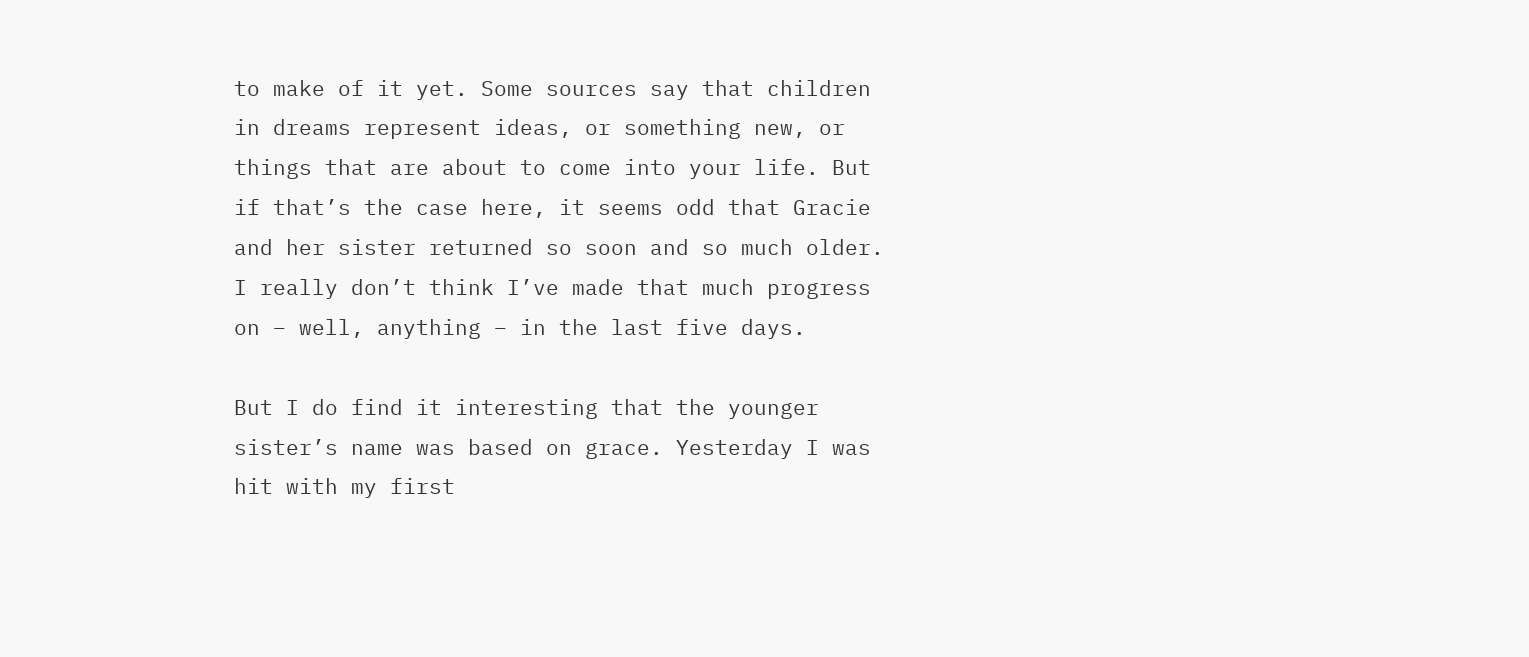to make of it yet. Some sources say that children in dreams represent ideas, or something new, or things that are about to come into your life. But if that’s the case here, it seems odd that Gracie and her sister returned so soon and so much older. I really don’t think I’ve made that much progress on – well, anything – in the last five days.

But I do find it interesting that the younger sister’s name was based on grace. Yesterday I was hit with my first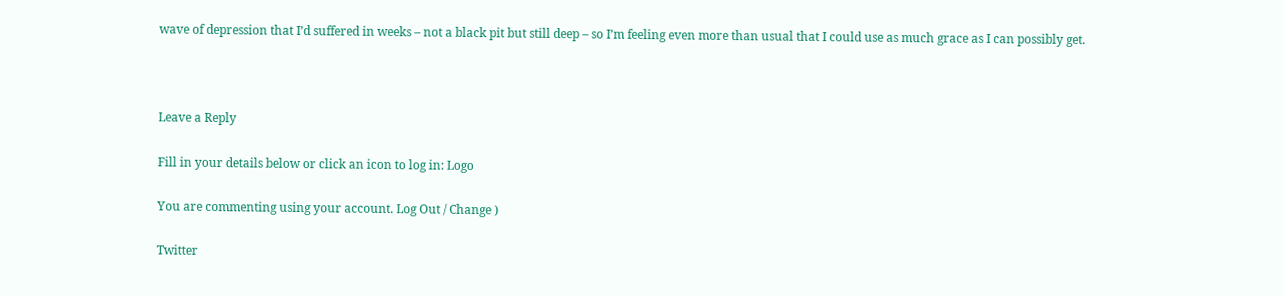wave of depression that I’d suffered in weeks – not a black pit but still deep – so I’m feeling even more than usual that I could use as much grace as I can possibly get.



Leave a Reply

Fill in your details below or click an icon to log in: Logo

You are commenting using your account. Log Out / Change )

Twitter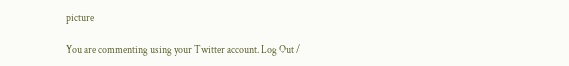picture

You are commenting using your Twitter account. Log Out /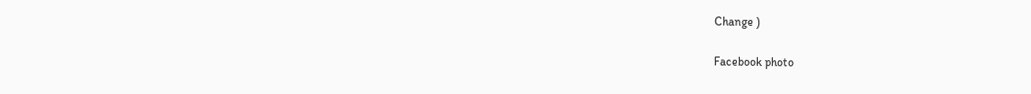Change )

Facebook photo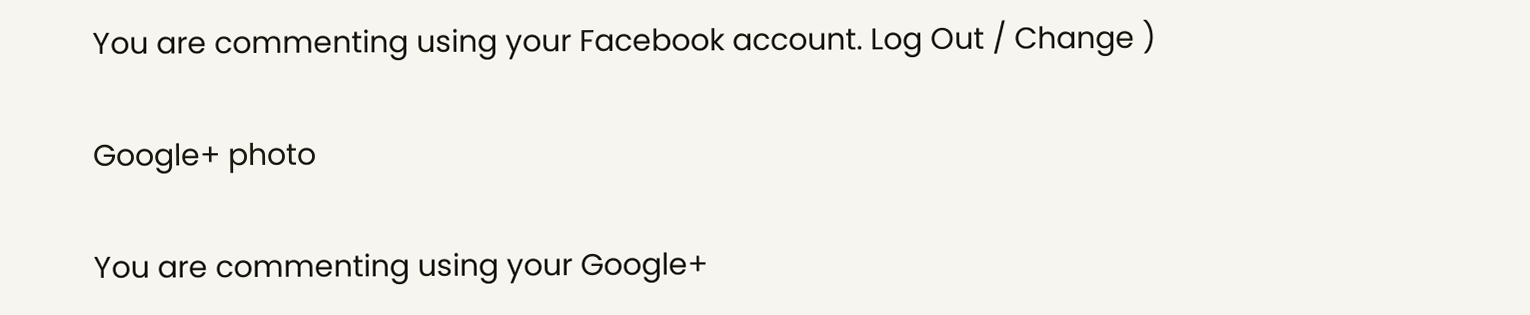You are commenting using your Facebook account. Log Out / Change )

Google+ photo

You are commenting using your Google+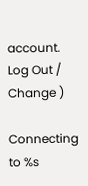account. Log Out / Change )

Connecting to %s